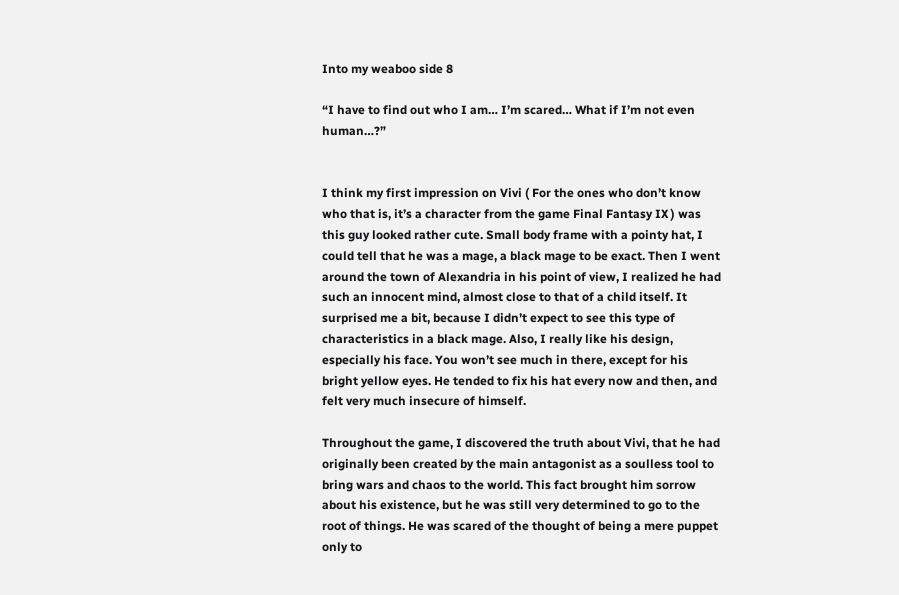Into my weaboo side 8

“I have to find out who I am… I’m scared… What if I’m not even human…?”


I think my first impression on Vivi ( For the ones who don’t know who that is, it’s a character from the game Final Fantasy IX ) was this guy looked rather cute. Small body frame with a pointy hat, I could tell that he was a mage, a black mage to be exact. Then I went around the town of Alexandria in his point of view, I realized he had such an innocent mind, almost close to that of a child itself. It surprised me a bit, because I didn’t expect to see this type of characteristics in a black mage. Also, I really like his design, especially his face. You won’t see much in there, except for his bright yellow eyes. He tended to fix his hat every now and then, and felt very much insecure of himself.

Throughout the game, I discovered the truth about Vivi, that he had originally been created by the main antagonist as a soulless tool to bring wars and chaos to the world. This fact brought him sorrow about his existence, but he was still very determined to go to the root of things. He was scared of the thought of being a mere puppet only to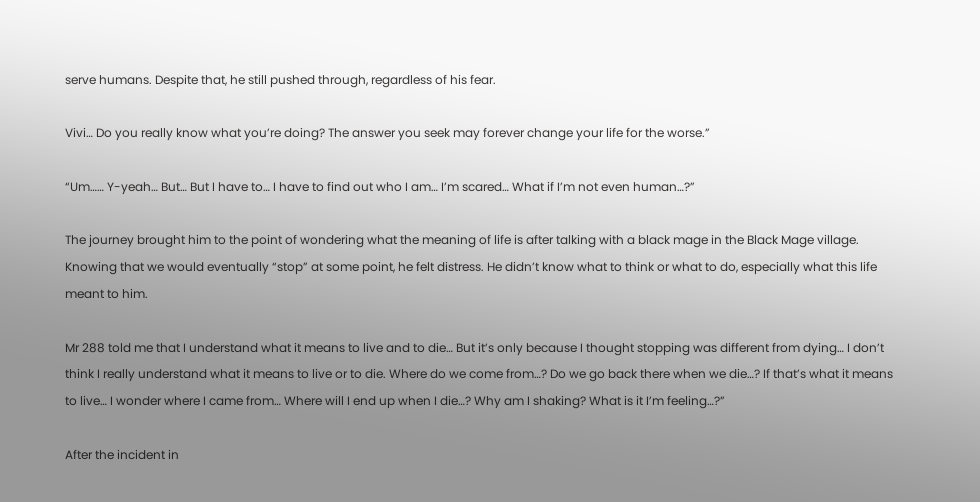serve humans. Despite that, he still pushed through, regardless of his fear.

Vivi… Do you really know what you’re doing? The answer you seek may forever change your life for the worse.”

“Um…… Y-yeah… But… But I have to… I have to find out who I am… I’m scared… What if I’m not even human…?”

The journey brought him to the point of wondering what the meaning of life is after talking with a black mage in the Black Mage village. Knowing that we would eventually “stop” at some point, he felt distress. He didn’t know what to think or what to do, especially what this life meant to him.

Mr 288 told me that I understand what it means to live and to die… But it’s only because I thought stopping was different from dying… I don’t think I really understand what it means to live or to die. Where do we come from…? Do we go back there when we die…? If that’s what it means to live… I wonder where I came from… Where will I end up when I die…? Why am I shaking? What is it I’m feeling…?”

After the incident in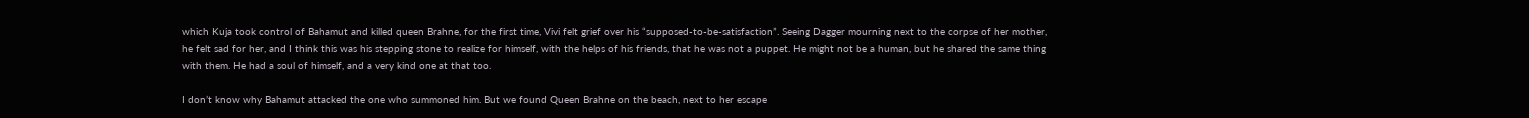which Kuja took control of Bahamut and killed queen Brahne, for the first time, Vivi felt grief over his “supposed-to-be-satisfaction”. Seeing Dagger mourning next to the corpse of her mother, he felt sad for her, and I think this was his stepping stone to realize for himself, with the helps of his friends, that he was not a puppet. He might not be a human, but he shared the same thing with them. He had a soul of himself, and a very kind one at that too.

I don’t know why Bahamut attacked the one who summoned him. But we found Queen Brahne on the beach, next to her escape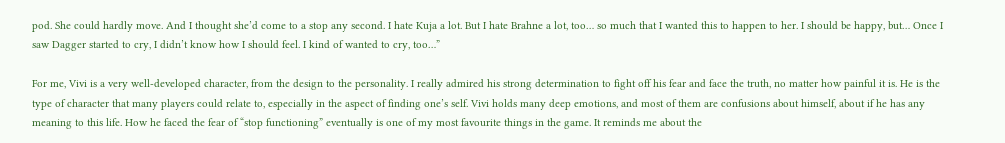pod. She could hardly move. And I thought she’d come to a stop any second. I hate Kuja a lot. But I hate Brahne a lot, too… so much that I wanted this to happen to her. I should be happy, but… Once I saw Dagger started to cry, I didn’t know how I should feel. I kind of wanted to cry, too…”

For me, Vivi is a very well-developed character, from the design to the personality. I really admired his strong determination to fight off his fear and face the truth, no matter how painful it is. He is the type of character that many players could relate to, especially in the aspect of finding one’s self. Vivi holds many deep emotions, and most of them are confusions about himself, about if he has any meaning to this life. How he faced the fear of “stop functioning” eventually is one of my most favourite things in the game. It reminds me about the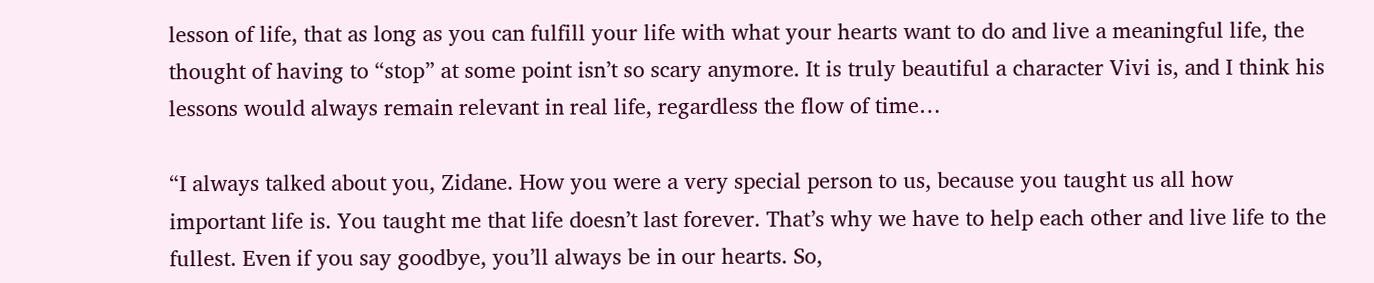lesson of life, that as long as you can fulfill your life with what your hearts want to do and live a meaningful life, the thought of having to “stop” at some point isn’t so scary anymore. It is truly beautiful a character Vivi is, and I think his lessons would always remain relevant in real life, regardless the flow of time…

“I always talked about you, Zidane. How you were a very special person to us, because you taught us all how important life is. You taught me that life doesn’t last forever. That’s why we have to help each other and live life to the fullest. Even if you say goodbye, you’ll always be in our hearts. So,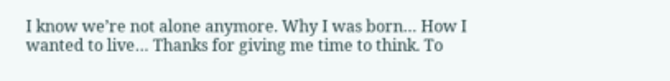I know we’re not alone anymore. Why I was born… How I wanted to live… Thanks for giving me time to think. To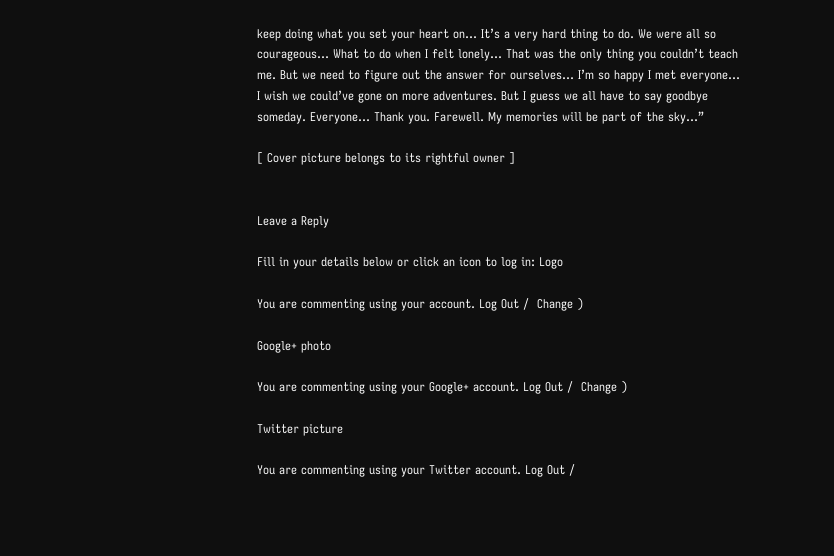keep doing what you set your heart on… It’s a very hard thing to do. We were all so courageous… What to do when I felt lonely… That was the only thing you couldn’t teach me. But we need to figure out the answer for ourselves… I’m so happy I met everyone… I wish we could’ve gone on more adventures. But I guess we all have to say goodbye someday. Everyone… Thank you. Farewell. My memories will be part of the sky…”

[ Cover picture belongs to its rightful owner ]


Leave a Reply

Fill in your details below or click an icon to log in: Logo

You are commenting using your account. Log Out /  Change )

Google+ photo

You are commenting using your Google+ account. Log Out /  Change )

Twitter picture

You are commenting using your Twitter account. Log Out /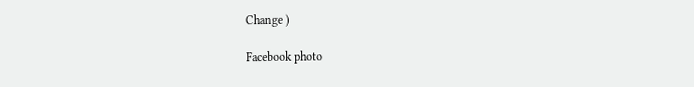Change )

Facebook photo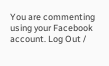You are commenting using your Facebook account. Log Out /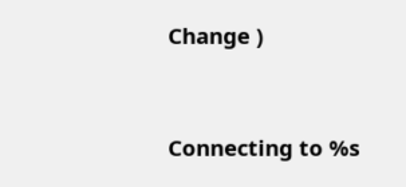Change )


Connecting to %s